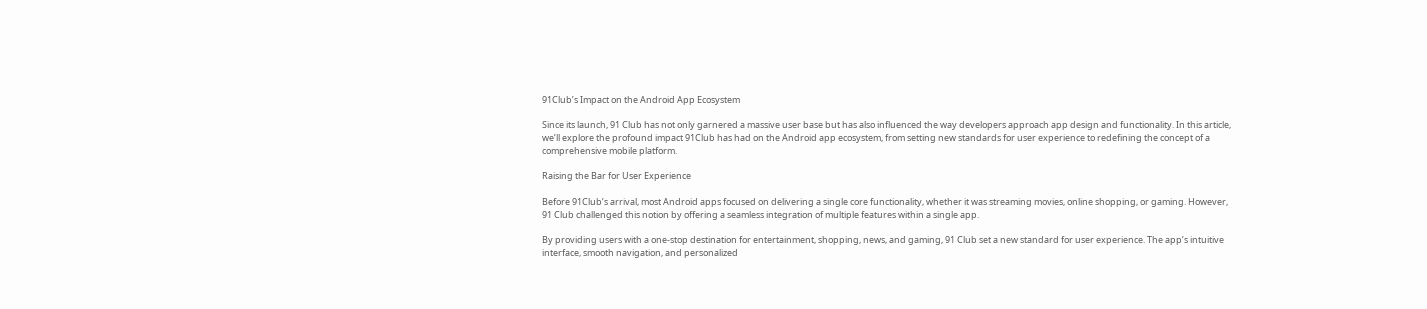91Club’s Impact on the Android App Ecosystem

Since its launch, 91 Club has not only garnered a massive user base but has also influenced the way developers approach app design and functionality. In this article, we’ll explore the profound impact 91Club has had on the Android app ecosystem, from setting new standards for user experience to redefining the concept of a comprehensive mobile platform.

Raising the Bar for User Experience

Before 91Club’s arrival, most Android apps focused on delivering a single core functionality, whether it was streaming movies, online shopping, or gaming. However, 91 Club challenged this notion by offering a seamless integration of multiple features within a single app.

By providing users with a one-stop destination for entertainment, shopping, news, and gaming, 91 Club set a new standard for user experience. The app’s intuitive interface, smooth navigation, and personalized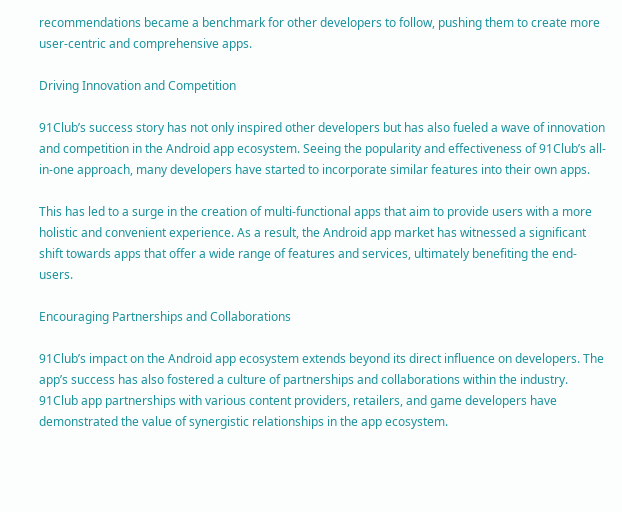recommendations became a benchmark for other developers to follow, pushing them to create more user-centric and comprehensive apps.

Driving Innovation and Competition

91Club’s success story has not only inspired other developers but has also fueled a wave of innovation and competition in the Android app ecosystem. Seeing the popularity and effectiveness of 91Club’s all-in-one approach, many developers have started to incorporate similar features into their own apps.

This has led to a surge in the creation of multi-functional apps that aim to provide users with a more holistic and convenient experience. As a result, the Android app market has witnessed a significant shift towards apps that offer a wide range of features and services, ultimately benefiting the end-users.

Encouraging Partnerships and Collaborations

91Club’s impact on the Android app ecosystem extends beyond its direct influence on developers. The app’s success has also fostered a culture of partnerships and collaborations within the industry. 91Club app partnerships with various content providers, retailers, and game developers have demonstrated the value of synergistic relationships in the app ecosystem.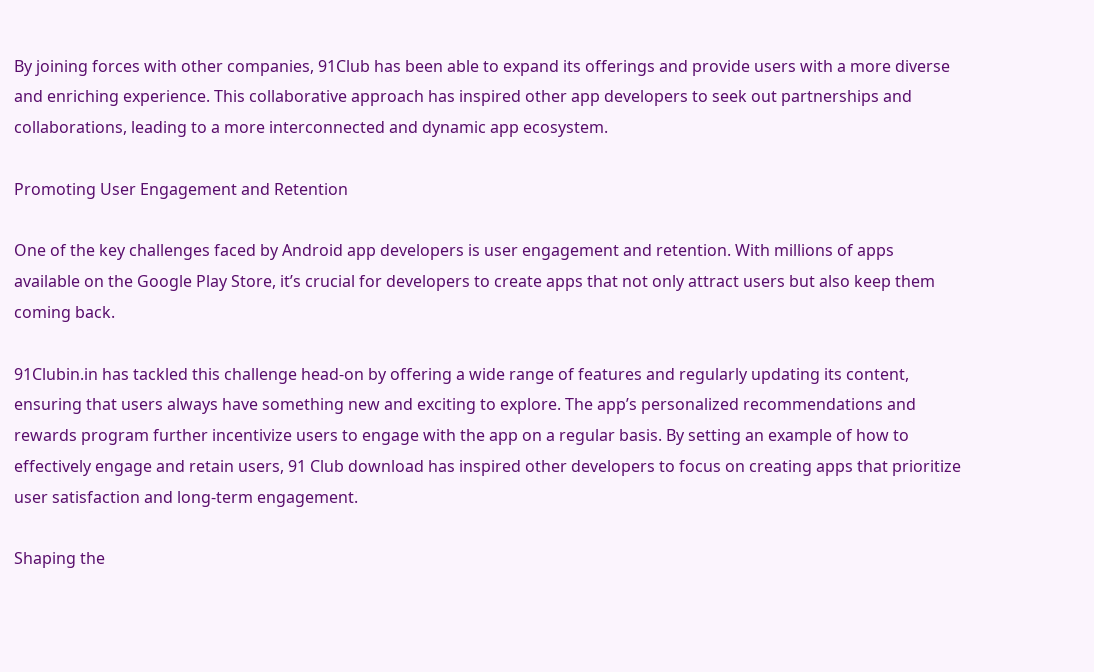By joining forces with other companies, 91Club has been able to expand its offerings and provide users with a more diverse and enriching experience. This collaborative approach has inspired other app developers to seek out partnerships and collaborations, leading to a more interconnected and dynamic app ecosystem.

Promoting User Engagement and Retention

One of the key challenges faced by Android app developers is user engagement and retention. With millions of apps available on the Google Play Store, it’s crucial for developers to create apps that not only attract users but also keep them coming back.

91Clubin.in has tackled this challenge head-on by offering a wide range of features and regularly updating its content, ensuring that users always have something new and exciting to explore. The app’s personalized recommendations and rewards program further incentivize users to engage with the app on a regular basis. By setting an example of how to effectively engage and retain users, 91 Club download has inspired other developers to focus on creating apps that prioritize user satisfaction and long-term engagement.

Shaping the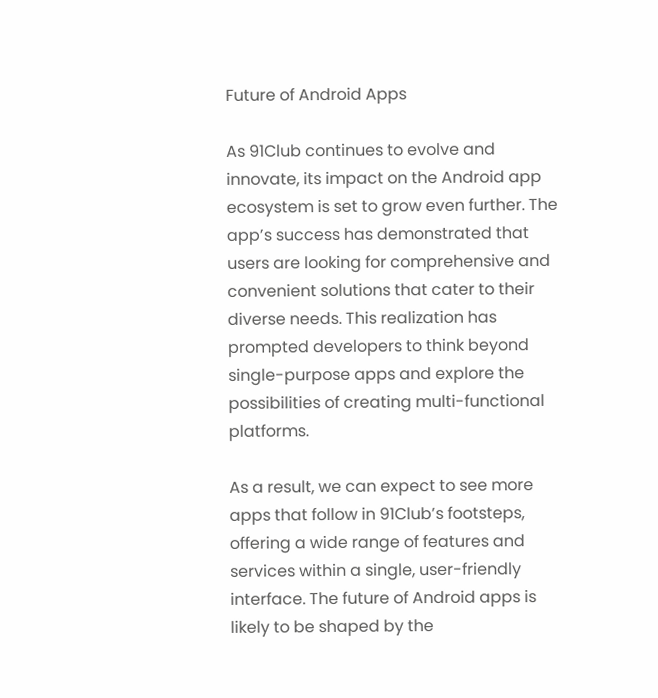Future of Android Apps

As 91Club continues to evolve and innovate, its impact on the Android app ecosystem is set to grow even further. The app’s success has demonstrated that users are looking for comprehensive and convenient solutions that cater to their diverse needs. This realization has prompted developers to think beyond single-purpose apps and explore the possibilities of creating multi-functional platforms.

As a result, we can expect to see more apps that follow in 91Club’s footsteps, offering a wide range of features and services within a single, user-friendly interface. The future of Android apps is likely to be shaped by the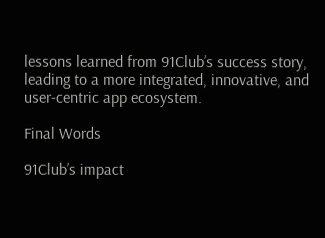lessons learned from 91Club’s success story, leading to a more integrated, innovative, and user-centric app ecosystem.

Final Words

91Club’s impact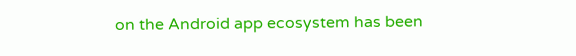on the Android app ecosystem has been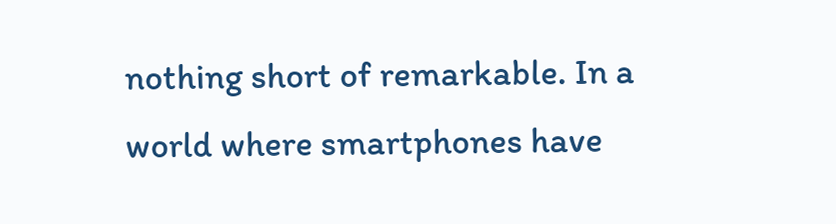nothing short of remarkable. In a world where smartphones have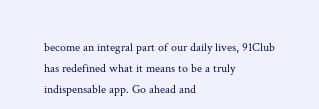become an integral part of our daily lives, 91Club has redefined what it means to be a truly indispensable app. Go ahead and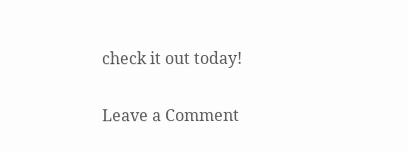check it out today!

Leave a Comment